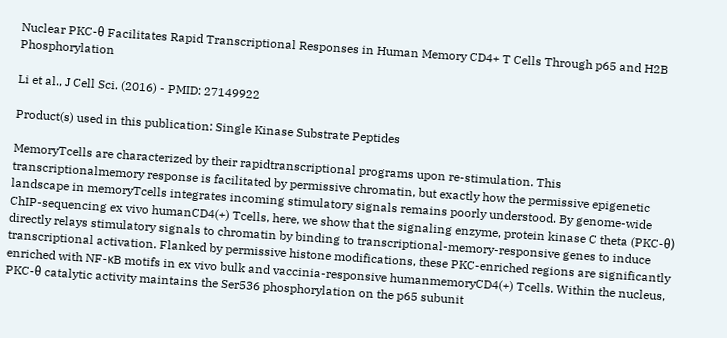Nuclear PKC-θ Facilitates Rapid Transcriptional Responses in Human Memory CD4+ T Cells Through p65 and H2B Phosphorylation

Li et al., J Cell Sci. (2016) - PMID: 27149922

Product(s) used in this publication: Single Kinase Substrate Peptides

MemoryTcells are characterized by their rapidtranscriptional programs upon re-stimulation. This transcriptionalmemory response is facilitated by permissive chromatin, but exactly how the permissive epigenetic landscape in memoryTcells integrates incoming stimulatory signals remains poorly understood. By genome-wide ChIP-sequencing ex vivo humanCD4(+) Tcells, here, we show that the signaling enzyme, protein kinase C theta (PKC-θ) directly relays stimulatory signals to chromatin by binding to transcriptional-memory-responsive genes to induce transcriptional activation. Flanked by permissive histone modifications, these PKC-enriched regions are significantly enriched with NF-κB motifs in ex vivo bulk and vaccinia-responsive humanmemoryCD4(+) Tcells. Within the nucleus, PKC-θ catalytic activity maintains the Ser536 phosphorylation on the p65 subunit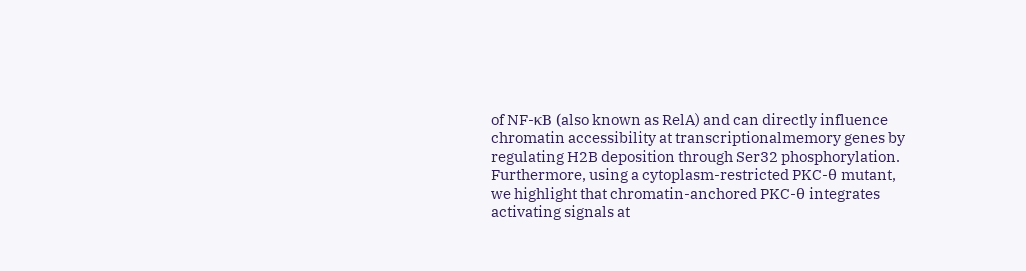of NF-κB (also known as RelA) and can directly influence chromatin accessibility at transcriptionalmemory genes by regulating H2B deposition through Ser32 phosphorylation. Furthermore, using a cytoplasm-restricted PKC-θ mutant, we highlight that chromatin-anchored PKC-θ integrates activating signals at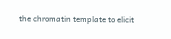the chromatin template to elicit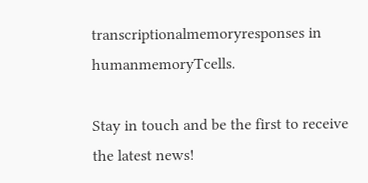transcriptionalmemoryresponses in humanmemoryTcells.

Stay in touch and be the first to receive the latest news!